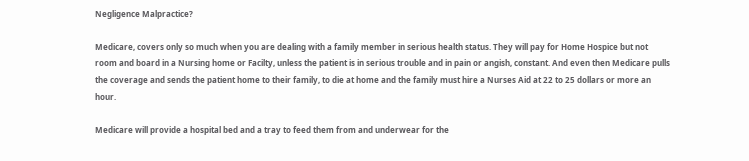Negligence Malpractice?

Medicare, covers only so much when you are dealing with a family member in serious health status. They will pay for Home Hospice but not room and board in a Nursing home or Facilty, unless the patient is in serious trouble and in pain or angish, constant. And even then Medicare pulls the coverage and sends the patient home to their family, to die at home and the family must hire a Nurses Aid at 22 to 25 dollars or more an hour.

Medicare will provide a hospital bed and a tray to feed them from and underwear for the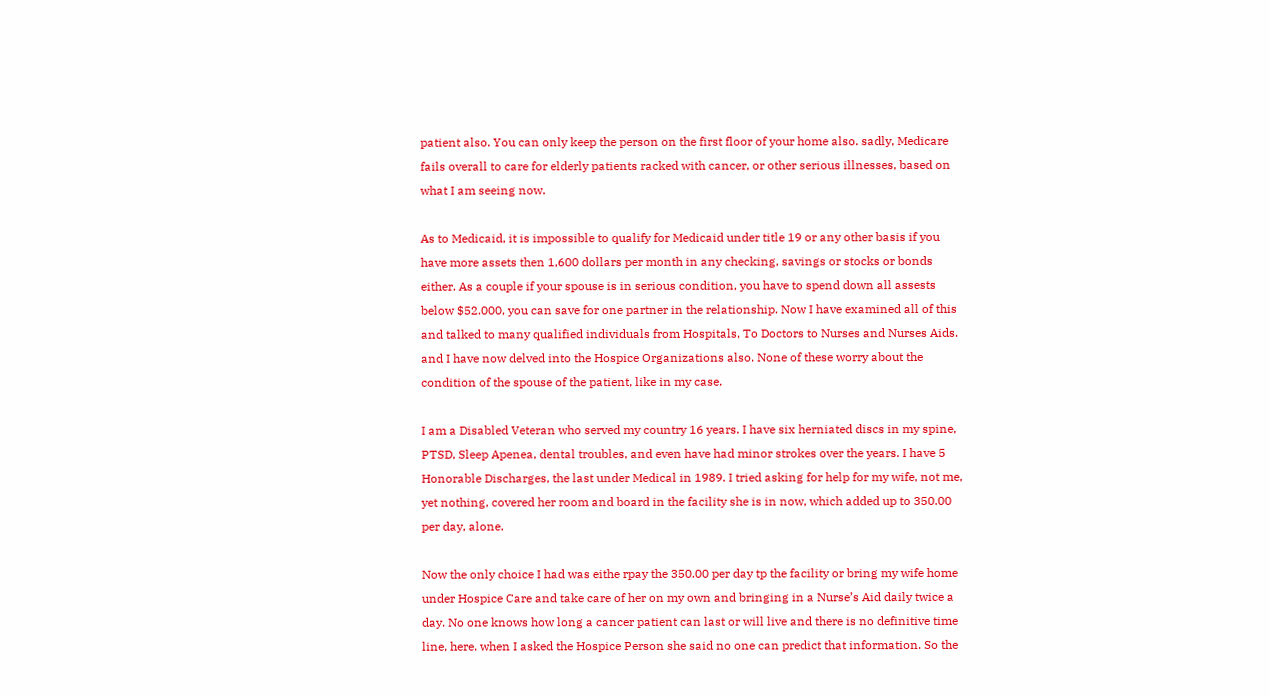patient also. You can only keep the person on the first floor of your home also. sadly, Medicare fails overall to care for elderly patients racked with cancer, or other serious illnesses, based on what I am seeing now.

As to Medicaid, it is impossible to qualify for Medicaid under title 19 or any other basis if you have more assets then 1,600 dollars per month in any checking, savings or stocks or bonds either. As a couple if your spouse is in serious condition, you have to spend down all assests below $52.000, you can save for one partner in the relationship. Now I have examined all of this and talked to many qualified individuals from Hospitals, To Doctors to Nurses and Nurses Aids. and I have now delved into the Hospice Organizations also. None of these worry about the condition of the spouse of the patient, like in my case.

I am a Disabled Veteran who served my country 16 years. I have six herniated discs in my spine, PTSD, Sleep Apenea, dental troubles, and even have had minor strokes over the years. I have 5 Honorable Discharges, the last under Medical in 1989. I tried asking for help for my wife, not me, yet nothing, covered her room and board in the facility she is in now, which added up to 350.00 per day, alone.

Now the only choice I had was eithe rpay the 350.00 per day tp the facility or bring my wife home under Hospice Care and take care of her on my own and bringing in a Nurse’s Aid daily twice a day. No one knows how long a cancer patient can last or will live and there is no definitive time line, here. when I asked the Hospice Person she said no one can predict that information. So the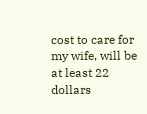cost to care for my wife, will be at least 22 dollars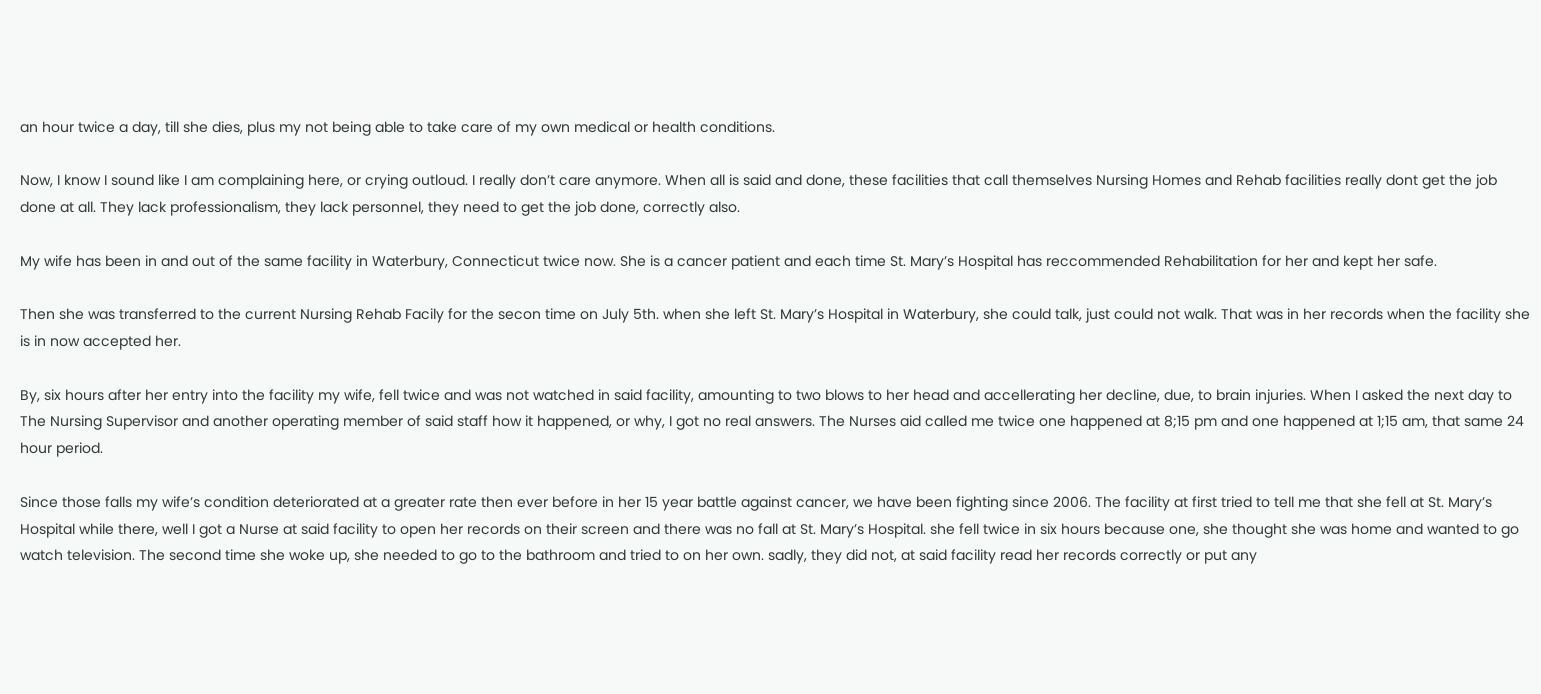an hour twice a day, till she dies, plus my not being able to take care of my own medical or health conditions.

Now, I know I sound like I am complaining here, or crying outloud. I really don’t care anymore. When all is said and done, these facilities that call themselves Nursing Homes and Rehab facilities really dont get the job done at all. They lack professionalism, they lack personnel, they need to get the job done, correctly also.

My wife has been in and out of the same facility in Waterbury, Connecticut twice now. She is a cancer patient and each time St. Mary’s Hospital has reccommended Rehabilitation for her and kept her safe.

Then she was transferred to the current Nursing Rehab Facily for the secon time on July 5th. when she left St. Mary’s Hospital in Waterbury, she could talk, just could not walk. That was in her records when the facility she is in now accepted her.

By, six hours after her entry into the facility my wife, fell twice and was not watched in said facility, amounting to two blows to her head and accellerating her decline, due, to brain injuries. When I asked the next day to The Nursing Supervisor and another operating member of said staff how it happened, or why, I got no real answers. The Nurses aid called me twice one happened at 8;15 pm and one happened at 1;15 am, that same 24 hour period.

Since those falls my wife’s condition deteriorated at a greater rate then ever before in her 15 year battle against cancer, we have been fighting since 2006. The facility at first tried to tell me that she fell at St. Mary’s Hospital while there, well I got a Nurse at said facility to open her records on their screen and there was no fall at St. Mary’s Hospital. she fell twice in six hours because one, she thought she was home and wanted to go watch television. The second time she woke up, she needed to go to the bathroom and tried to on her own. sadly, they did not, at said facility read her records correctly or put any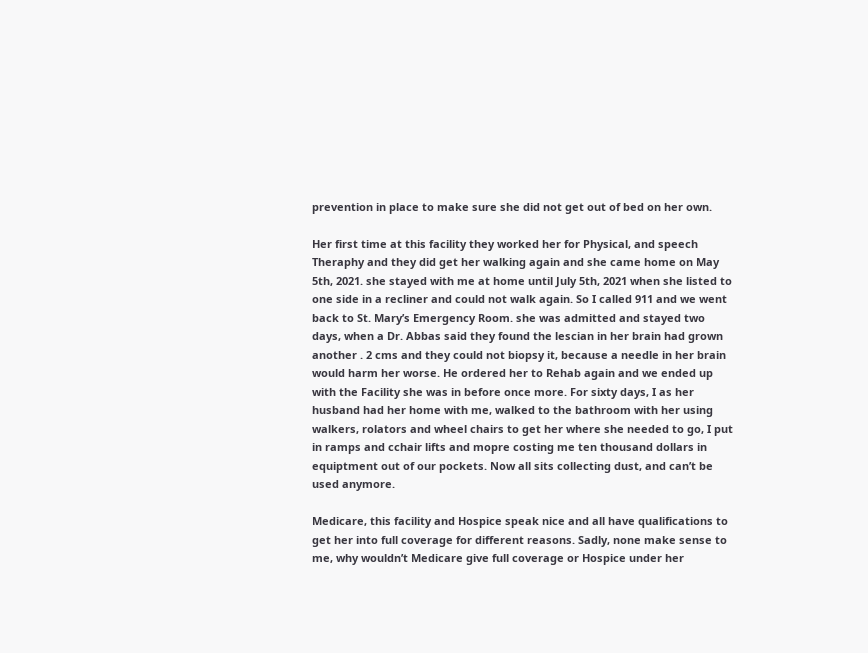prevention in place to make sure she did not get out of bed on her own.

Her first time at this facility they worked her for Physical, and speech Theraphy and they did get her walking again and she came home on May 5th, 2021. she stayed with me at home until July 5th, 2021 when she listed to one side in a recliner and could not walk again. So I called 911 and we went back to St. Mary’s Emergency Room. she was admitted and stayed two days, when a Dr. Abbas said they found the lescian in her brain had grown another . 2 cms and they could not biopsy it, because a needle in her brain would harm her worse. He ordered her to Rehab again and we ended up with the Facility she was in before once more. For sixty days, I as her husband had her home with me, walked to the bathroom with her using walkers, rolators and wheel chairs to get her where she needed to go, I put in ramps and cchair lifts and mopre costing me ten thousand dollars in equiptment out of our pockets. Now all sits collecting dust, and can’t be used anymore.

Medicare, this facility and Hospice speak nice and all have qualifications to get her into full coverage for different reasons. Sadly, none make sense to me, why wouldn’t Medicare give full coverage or Hospice under her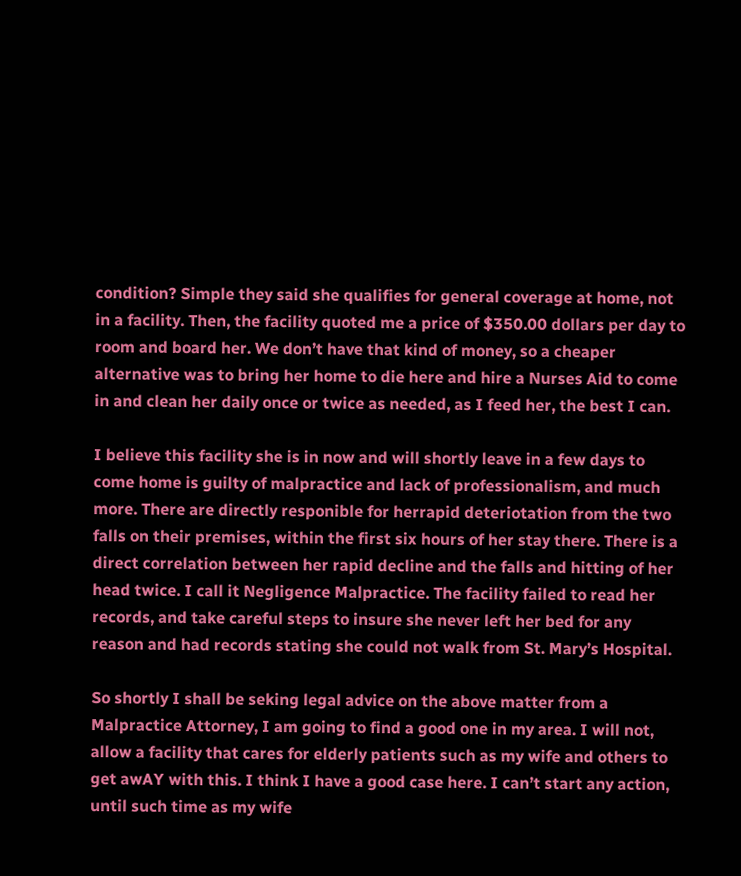condition? Simple they said she qualifies for general coverage at home, not in a facility. Then, the facility quoted me a price of $350.00 dollars per day to room and board her. We don’t have that kind of money, so a cheaper alternative was to bring her home to die here and hire a Nurses Aid to come in and clean her daily once or twice as needed, as I feed her, the best I can.

I believe this facility she is in now and will shortly leave in a few days to come home is guilty of malpractice and lack of professionalism, and much more. There are directly responible for herrapid deteriotation from the two falls on their premises, within the first six hours of her stay there. There is a direct correlation between her rapid decline and the falls and hitting of her head twice. I call it Negligence Malpractice. The facility failed to read her records, and take careful steps to insure she never left her bed for any reason and had records stating she could not walk from St. Mary’s Hospital.

So shortly I shall be seking legal advice on the above matter from a Malpractice Attorney, I am going to find a good one in my area. I will not, allow a facility that cares for elderly patients such as my wife and others to get awAY with this. I think I have a good case here. I can’t start any action, until such time as my wife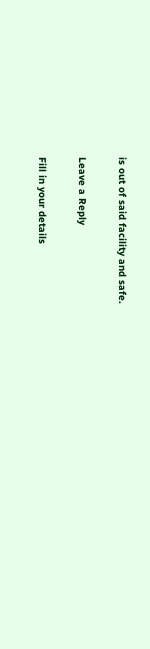is out of said facility and safe.

Leave a Reply

Fill in your details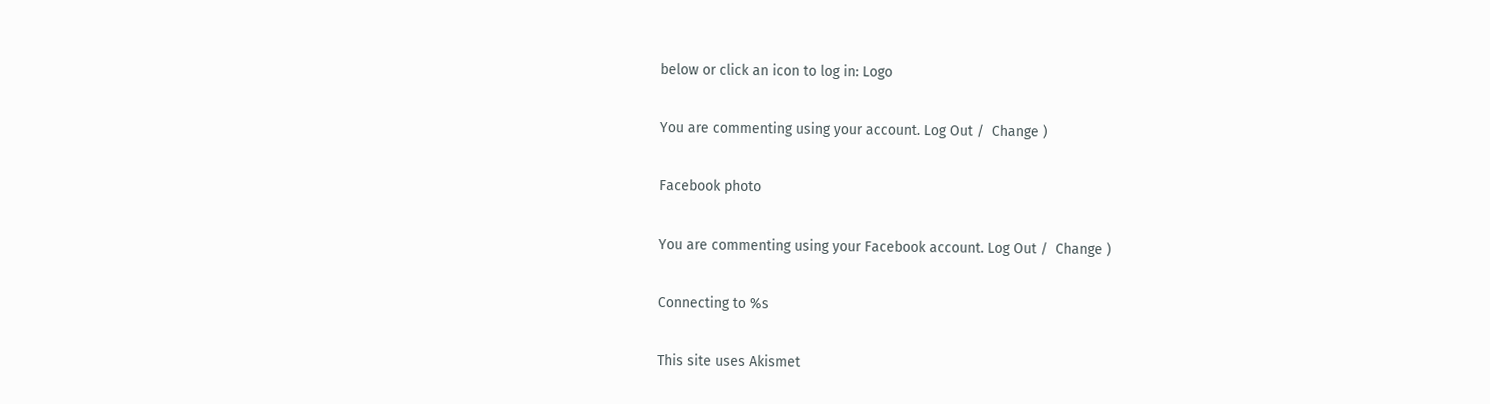below or click an icon to log in: Logo

You are commenting using your account. Log Out /  Change )

Facebook photo

You are commenting using your Facebook account. Log Out /  Change )

Connecting to %s

This site uses Akismet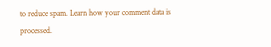to reduce spam. Learn how your comment data is processed.